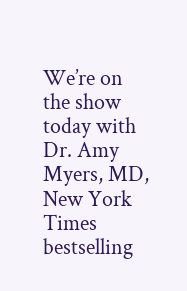We’re on the show today with Dr. Amy Myers, MD, New York Times bestselling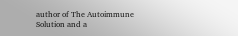author of The Autoimmune Solution and a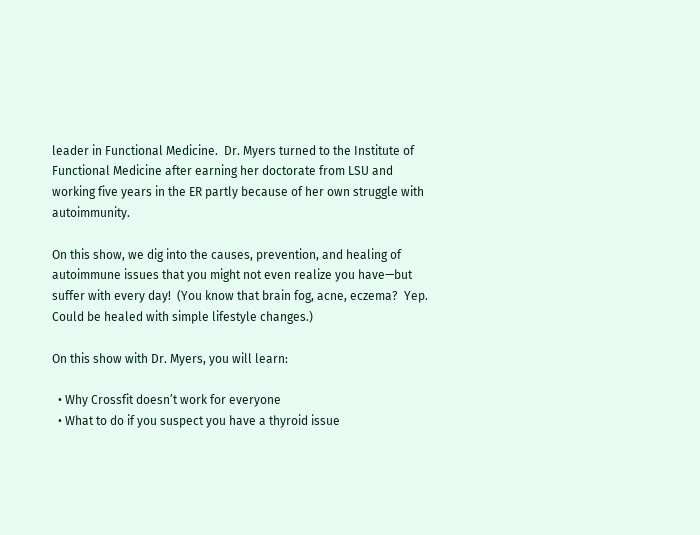leader in Functional Medicine.  Dr. Myers turned to the Institute of Functional Medicine after earning her doctorate from LSU and working five years in the ER partly because of her own struggle with autoimmunity.

On this show, we dig into the causes, prevention, and healing of autoimmune issues that you might not even realize you have—but suffer with every day!  (You know that brain fog, acne, eczema?  Yep.  Could be healed with simple lifestyle changes.)

On this show with Dr. Myers, you will learn:

  • Why Crossfit doesn’t work for everyone
  • What to do if you suspect you have a thyroid issue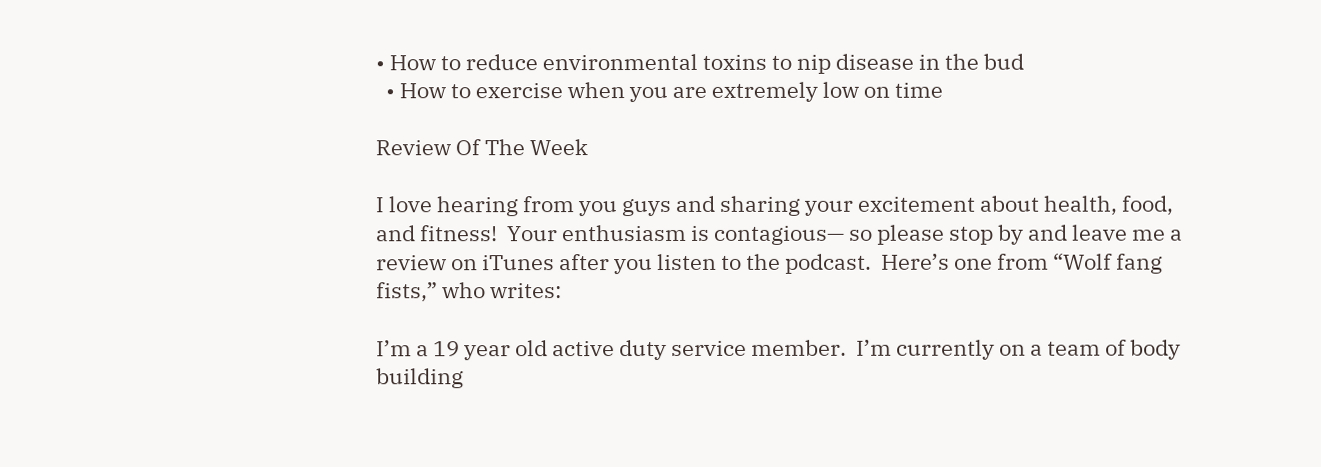• How to reduce environmental toxins to nip disease in the bud
  • How to exercise when you are extremely low on time

Review Of The Week

I love hearing from you guys and sharing your excitement about health, food, and fitness!  Your enthusiasm is contagious— so please stop by and leave me a review on iTunes after you listen to the podcast.  Here’s one from “Wolf fang fists,” who writes:

I’m a 19 year old active duty service member.  I’m currently on a team of body building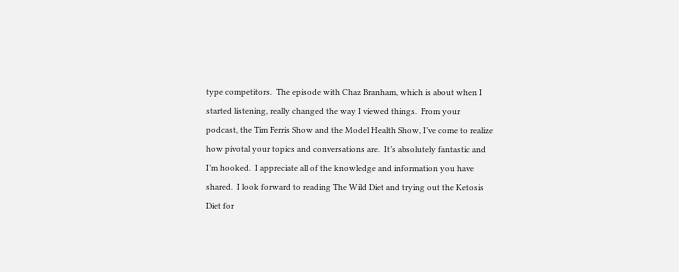type competitors.  The episode with Chaz Branham, which is about when I started listening, really changed the way I viewed things.  From your podcast, the Tim Ferris Show and the Model Health Show, I’ve come to realize how pivotal your topics and conversations are.  It’s absolutely fantastic and I’m hooked.  I appreciate all of the knowledge and information you have shared.  I look forward to reading The Wild Diet and trying out the Ketosis Diet for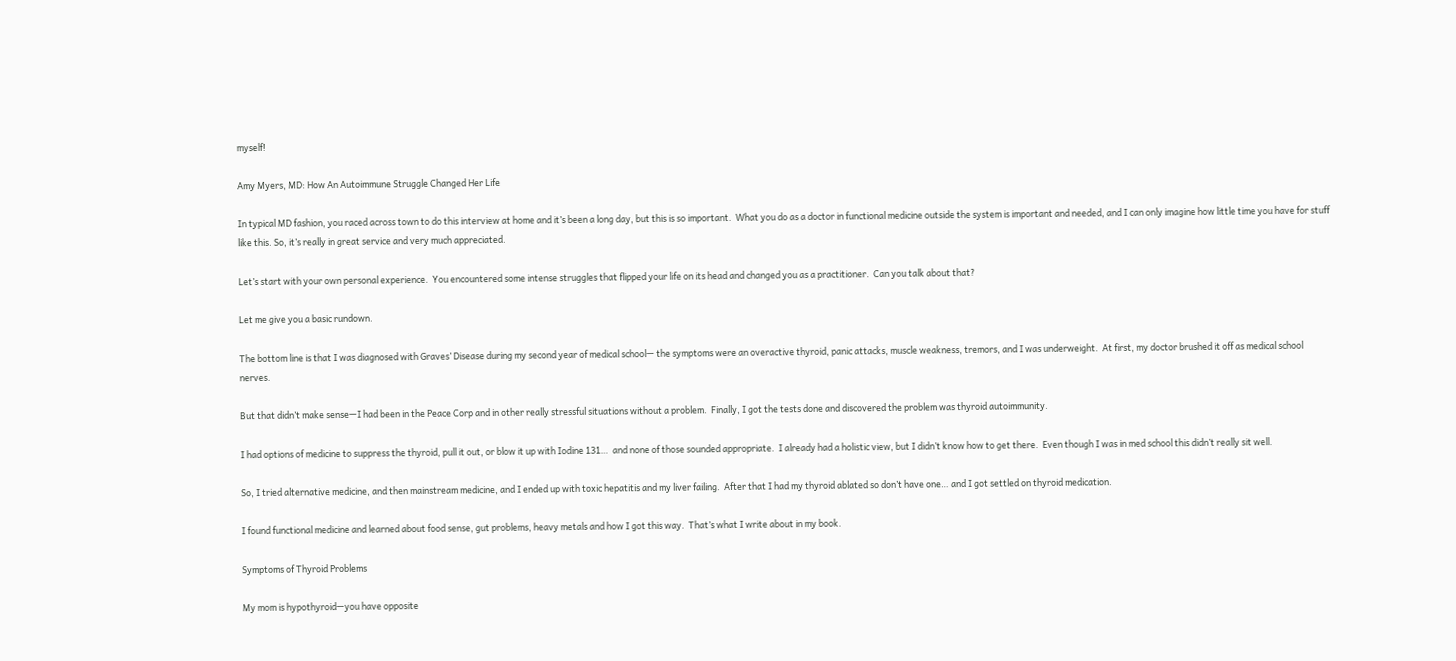myself!

Amy Myers, MD: How An Autoimmune Struggle Changed Her Life

In typical MD fashion, you raced across town to do this interview at home and it’s been a long day, but this is so important.  What you do as a doctor in functional medicine outside the system is important and needed, and I can only imagine how little time you have for stuff like this. So, it’s really in great service and very much appreciated.

Let’s start with your own personal experience.  You encountered some intense struggles that flipped your life on its head and changed you as a practitioner.  Can you talk about that?

Let me give you a basic rundown.

The bottom line is that I was diagnosed with Graves’ Disease during my second year of medical school— the symptoms were an overactive thyroid, panic attacks, muscle weakness, tremors, and I was underweight.  At first, my doctor brushed it off as medical school nerves.

But that didn’t make sense—I had been in the Peace Corp and in other really stressful situations without a problem.  Finally, I got the tests done and discovered the problem was thyroid autoimmunity.

I had options of medicine to suppress the thyroid, pull it out, or blow it up with Iodine 131…  and none of those sounded appropriate.  I already had a holistic view, but I didn’t know how to get there.  Even though I was in med school this didn’t really sit well.

So, I tried alternative medicine, and then mainstream medicine, and I ended up with toxic hepatitis and my liver failing.  After that I had my thyroid ablated so don’t have one… and I got settled on thyroid medication.

I found functional medicine and learned about food sense, gut problems, heavy metals and how I got this way.  That’s what I write about in my book.

Symptoms of Thyroid Problems

My mom is hypothyroid—you have opposite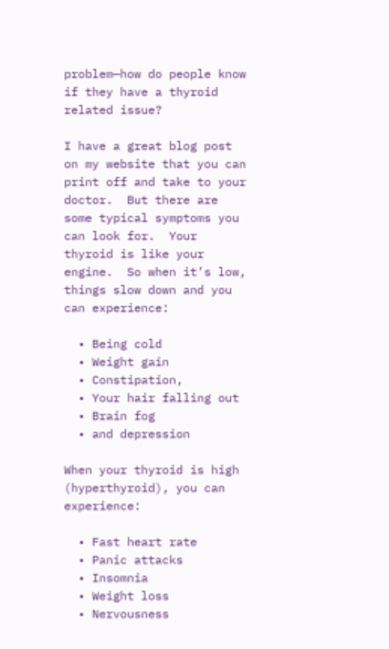problem—how do people know if they have a thyroid related issue?

I have a great blog post on my website that you can print off and take to your doctor.  But there are some typical symptoms you can look for.  Your thyroid is like your engine.  So when it’s low, things slow down and you can experience:

  • Being cold
  • Weight gain
  • Constipation,
  • Your hair falling out
  • Brain fog
  • and depression

When your thyroid is high (hyperthyroid), you can experience:

  • Fast heart rate
  • Panic attacks
  • Insomnia
  • Weight loss
  • Nervousness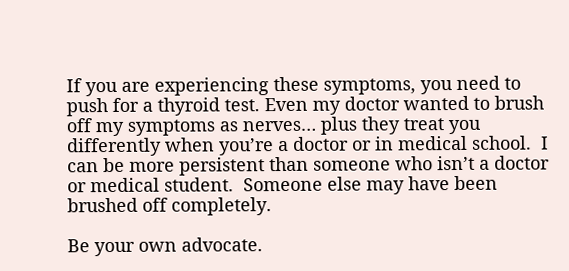If you are experiencing these symptoms, you need to push for a thyroid test. Even my doctor wanted to brush off my symptoms as nerves… plus they treat you differently when you’re a doctor or in medical school.  I can be more persistent than someone who isn’t a doctor or medical student.  Someone else may have been brushed off completely.

Be your own advocate.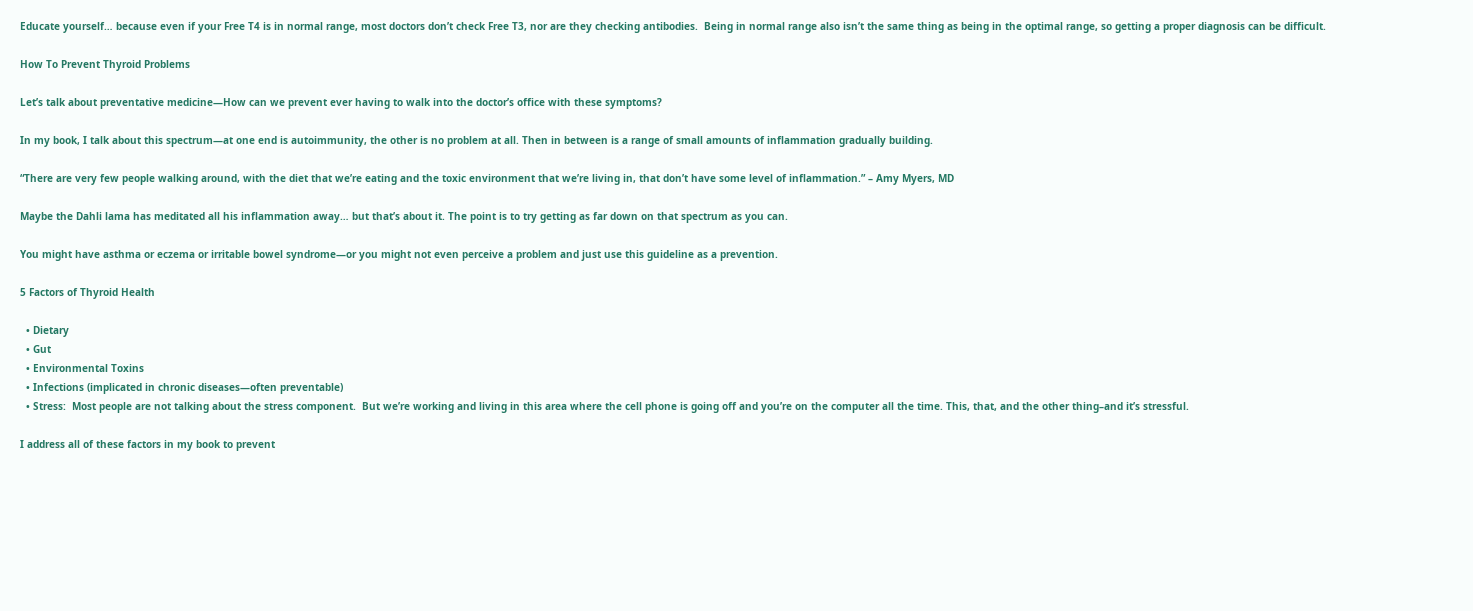Educate yourself… because even if your Free T4 is in normal range, most doctors don’t check Free T3, nor are they checking antibodies.  Being in normal range also isn’t the same thing as being in the optimal range, so getting a proper diagnosis can be difficult.

How To Prevent Thyroid Problems

Let’s talk about preventative medicine—How can we prevent ever having to walk into the doctor’s office with these symptoms?

In my book, I talk about this spectrum—at one end is autoimmunity, the other is no problem at all. Then in between is a range of small amounts of inflammation gradually building.

“There are very few people walking around, with the diet that we’re eating and the toxic environment that we’re living in, that don’t have some level of inflammation.” – Amy Myers, MD

Maybe the Dahli lama has meditated all his inflammation away… but that’s about it. The point is to try getting as far down on that spectrum as you can.

You might have asthma or eczema or irritable bowel syndrome—or you might not even perceive a problem and just use this guideline as a prevention.

5 Factors of Thyroid Health

  • Dietary
  • Gut
  • Environmental Toxins
  • Infections (implicated in chronic diseases—often preventable)
  • Stress:  Most people are not talking about the stress component.  But we’re working and living in this area where the cell phone is going off and you’re on the computer all the time. This, that, and the other thing–and it’s stressful.

I address all of these factors in my book to prevent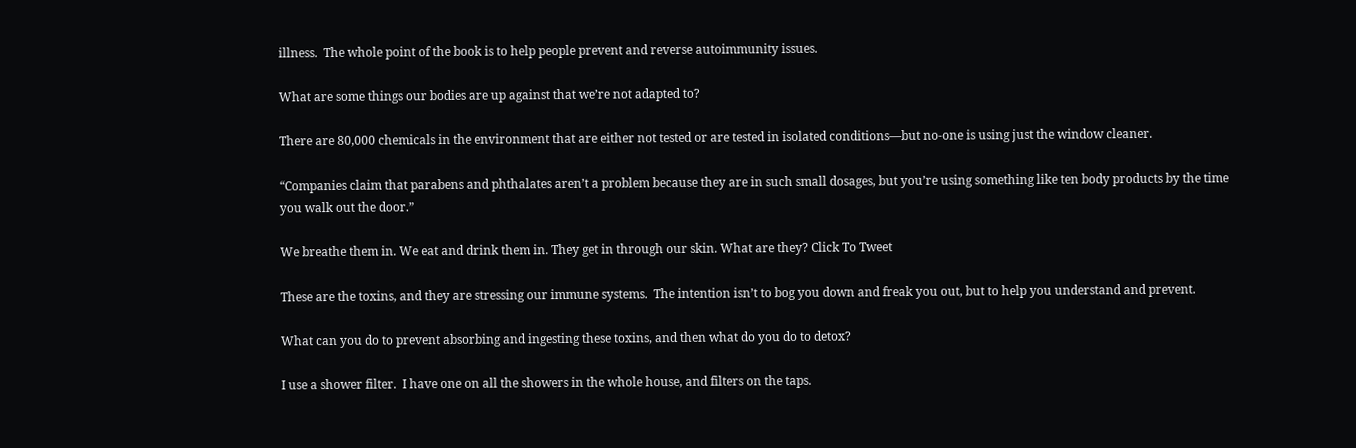illness.  The whole point of the book is to help people prevent and reverse autoimmunity issues.

What are some things our bodies are up against that we’re not adapted to?

There are 80,000 chemicals in the environment that are either not tested or are tested in isolated conditions—but no-one is using just the window cleaner.

“Companies claim that parabens and phthalates aren’t a problem because they are in such small dosages, but you’re using something like ten body products by the time you walk out the door.”

We breathe them in. We eat and drink them in. They get in through our skin. What are they? Click To Tweet

These are the toxins, and they are stressing our immune systems.  The intention isn’t to bog you down and freak you out, but to help you understand and prevent.

What can you do to prevent absorbing and ingesting these toxins, and then what do you do to detox?

I use a shower filter.  I have one on all the showers in the whole house, and filters on the taps.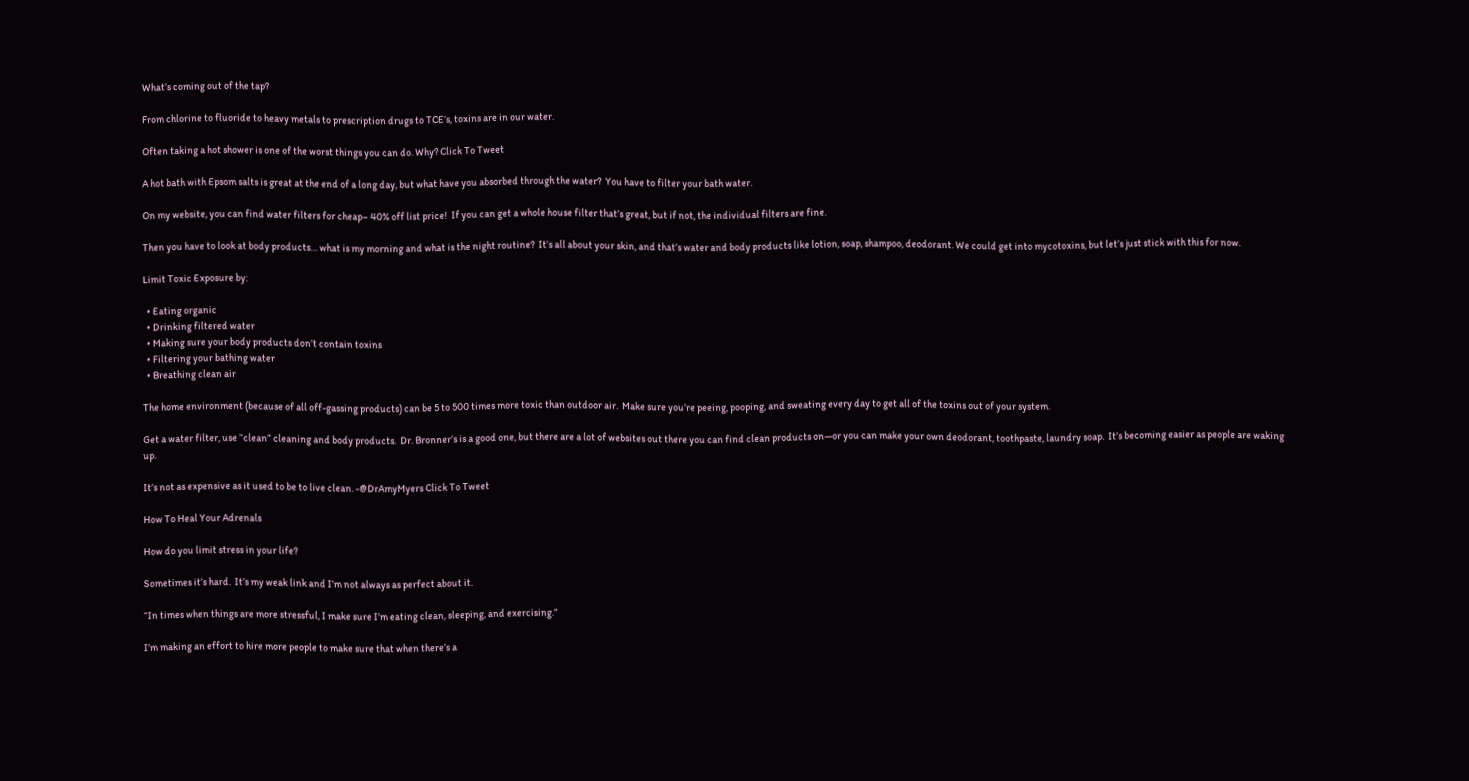What’s coming out of the tap?

From chlorine to fluoride to heavy metals to prescription drugs to TCE’s, toxins are in our water.

Often taking a hot shower is one of the worst things you can do. Why? Click To Tweet

A hot bath with Epsom salts is great at the end of a long day, but what have you absorbed through the water?  You have to filter your bath water.

On my website, you can find water filters for cheap– 40% off list price!  If you can get a whole house filter that’s great, but if not, the individual filters are fine.

Then you have to look at body products… what is my morning and what is the night routine?  It’s all about your skin, and that’s water and body products like lotion, soap, shampoo, deodorant. We could get into mycotoxins, but let’s just stick with this for now.

Limit Toxic Exposure by:

  • Eating organic
  • Drinking filtered water
  • Making sure your body products don’t contain toxins
  • Filtering your bathing water
  • Breathing clean air

The home environment (because of all off-gassing products) can be 5 to 500 times more toxic than outdoor air.  Make sure you’re peeing, pooping, and sweating every day to get all of the toxins out of your system.

Get a water filter, use “clean” cleaning and body products.  Dr. Bronner’s is a good one, but there are a lot of websites out there you can find clean products on—or you can make your own deodorant, toothpaste, laundry soap.  It’s becoming easier as people are waking up.

It’s not as expensive as it used to be to live clean. -@DrAmyMyers Click To Tweet

How To Heal Your Adrenals

How do you limit stress in your life?

Sometimes it’s hard.  It’s my weak link and I’m not always as perfect about it.

“In times when things are more stressful, I make sure I’m eating clean, sleeping, and exercising.”

I’m making an effort to hire more people to make sure that when there’s a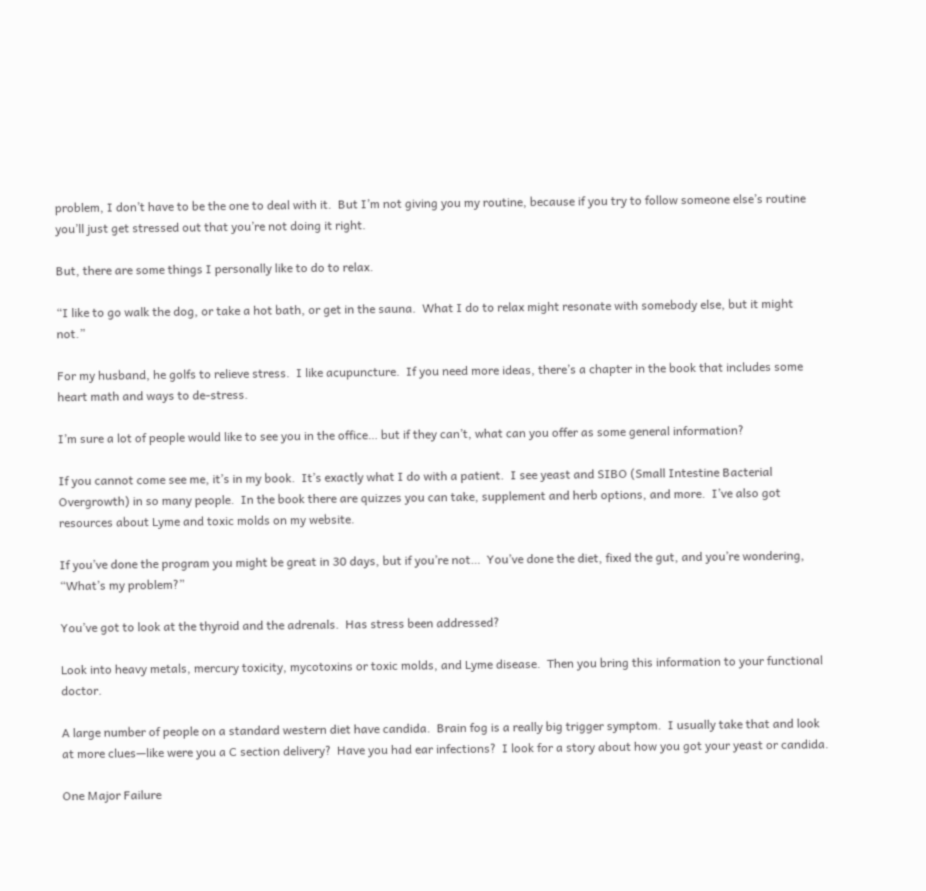problem, I don’t have to be the one to deal with it.  But I’m not giving you my routine, because if you try to follow someone else’s routine you’ll just get stressed out that you’re not doing it right.

But, there are some things I personally like to do to relax.

“I like to go walk the dog, or take a hot bath, or get in the sauna.  What I do to relax might resonate with somebody else, but it might not.”

For my husband, he golfs to relieve stress.  I like acupuncture.  If you need more ideas, there’s a chapter in the book that includes some heart math and ways to de-stress.

I’m sure a lot of people would like to see you in the office… but if they can’t, what can you offer as some general information?

If you cannot come see me, it’s in my book.  It’s exactly what I do with a patient.  I see yeast and SIBO (Small Intestine Bacterial Overgrowth) in so many people.  In the book there are quizzes you can take, supplement and herb options, and more.  I’ve also got resources about Lyme and toxic molds on my website.

If you’ve done the program you might be great in 30 days, but if you’re not…  You’ve done the diet, fixed the gut, and you’re wondering, “What’s my problem?”

You’ve got to look at the thyroid and the adrenals.  Has stress been addressed?

Look into heavy metals, mercury toxicity, mycotoxins or toxic molds, and Lyme disease.  Then you bring this information to your functional doctor.

A large number of people on a standard western diet have candida.  Brain fog is a really big trigger symptom.  I usually take that and look at more clues—like were you a C section delivery?  Have you had ear infections?  I look for a story about how you got your yeast or candida.

One Major Failure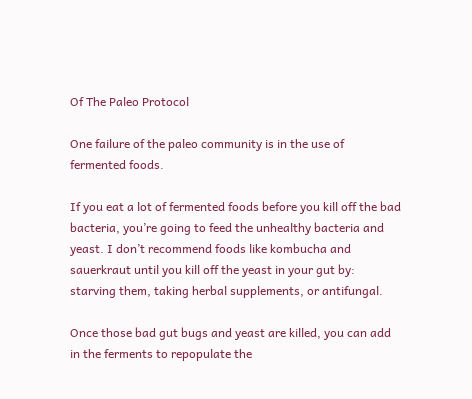Of The Paleo Protocol

One failure of the paleo community is in the use of fermented foods.

If you eat a lot of fermented foods before you kill off the bad bacteria, you’re going to feed the unhealthy bacteria and yeast. I don’t recommend foods like kombucha and sauerkraut until you kill off the yeast in your gut by: starving them, taking herbal supplements, or antifungal.

Once those bad gut bugs and yeast are killed, you can add in the ferments to repopulate the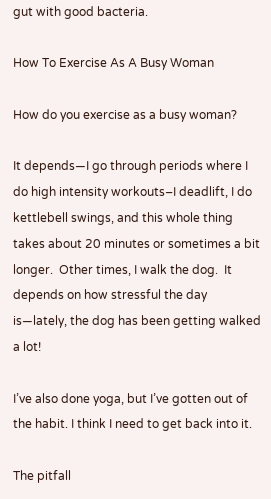gut with good bacteria.

How To Exercise As A Busy Woman

How do you exercise as a busy woman?

It depends—I go through periods where I do high intensity workouts–I deadlift, I do kettlebell swings, and this whole thing takes about 20 minutes or sometimes a bit longer.  Other times, I walk the dog.  It depends on how stressful the day is—lately, the dog has been getting walked a lot!

I’ve also done yoga, but I’ve gotten out of the habit. I think I need to get back into it.

The pitfall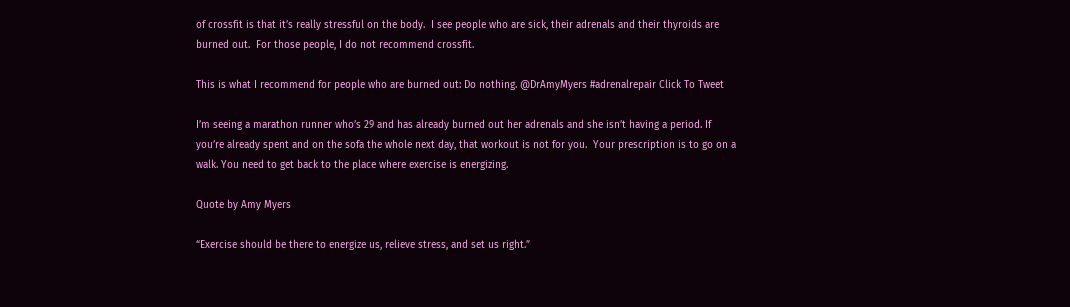of crossfit is that it’s really stressful on the body.  I see people who are sick, their adrenals and their thyroids are burned out.  For those people, I do not recommend crossfit.

This is what I recommend for people who are burned out: Do nothing. @DrAmyMyers #adrenalrepair Click To Tweet

I’m seeing a marathon runner who’s 29 and has already burned out her adrenals and she isn’t having a period. If you’re already spent and on the sofa the whole next day, that workout is not for you.  Your prescription is to go on a walk. You need to get back to the place where exercise is energizing.

Quote by Amy Myers

“Exercise should be there to energize us, relieve stress, and set us right.”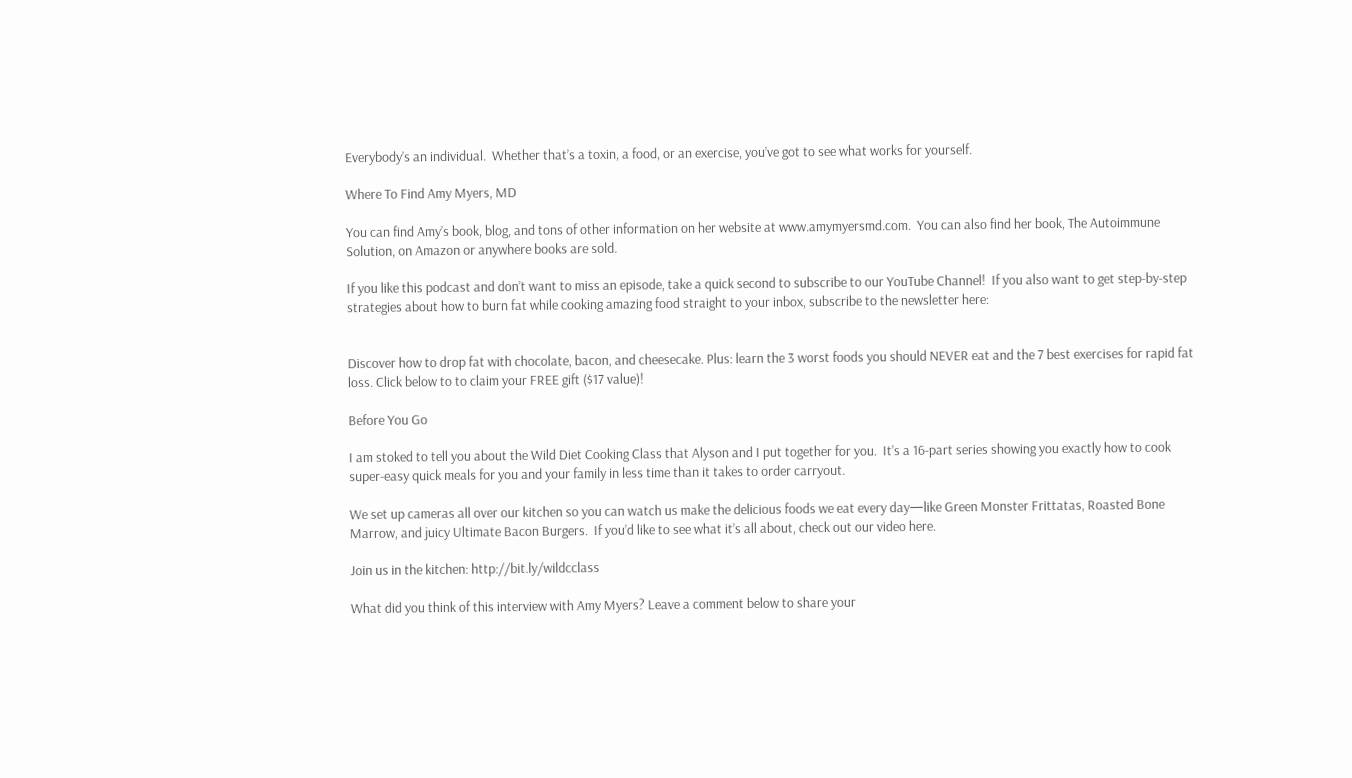Everybody’s an individual.  Whether that’s a toxin, a food, or an exercise, you’ve got to see what works for yourself.

Where To Find Amy Myers, MD

You can find Amy’s book, blog, and tons of other information on her website at www.amymyersmd.com.  You can also find her book, The Autoimmune Solution, on Amazon or anywhere books are sold.

If you like this podcast and don’t want to miss an episode, take a quick second to subscribe to our YouTube Channel!  If you also want to get step-by-step strategies about how to burn fat while cooking amazing food straight to your inbox, subscribe to the newsletter here:


Discover how to drop fat with chocolate, bacon, and cheesecake. Plus: learn the 3 worst foods you should NEVER eat and the 7 best exercises for rapid fat loss. Click below to to claim your FREE gift ($17 value)!

Before You Go

I am stoked to tell you about the Wild Diet Cooking Class that Alyson and I put together for you.  It’s a 16-part series showing you exactly how to cook super-easy quick meals for you and your family in less time than it takes to order carryout.

We set up cameras all over our kitchen so you can watch us make the delicious foods we eat every day—like Green Monster Frittatas, Roasted Bone Marrow, and juicy Ultimate Bacon Burgers.  If you’d like to see what it’s all about, check out our video here.

Join us in the kitchen: http://bit.ly/wildcclass

What did you think of this interview with Amy Myers? Leave a comment below to share your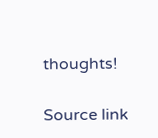thoughts!

Source link